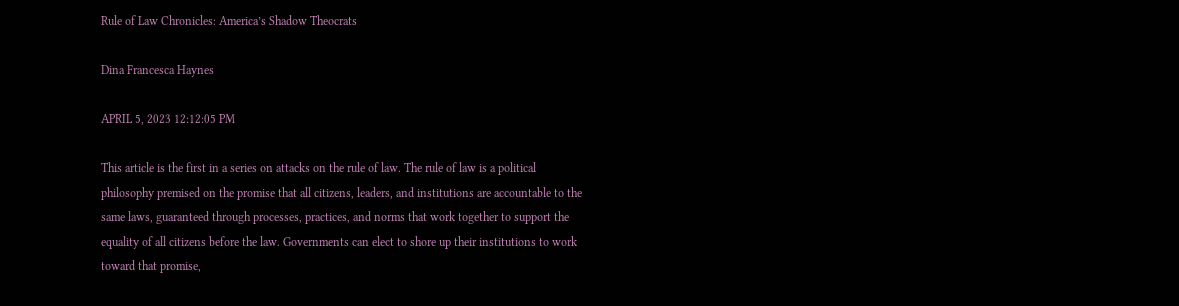Rule of Law Chronicles: America’s Shadow Theocrats

Dina Francesca Haynes

APRIL 5, 2023 12:12:05 PM

This article is the first in a series on attacks on the rule of law. The rule of law is a political philosophy premised on the promise that all citizens, leaders, and institutions are accountable to the same laws, guaranteed through processes, practices, and norms that work together to support the equality of all citizens before the law. Governments can elect to shore up their institutions to work toward that promise,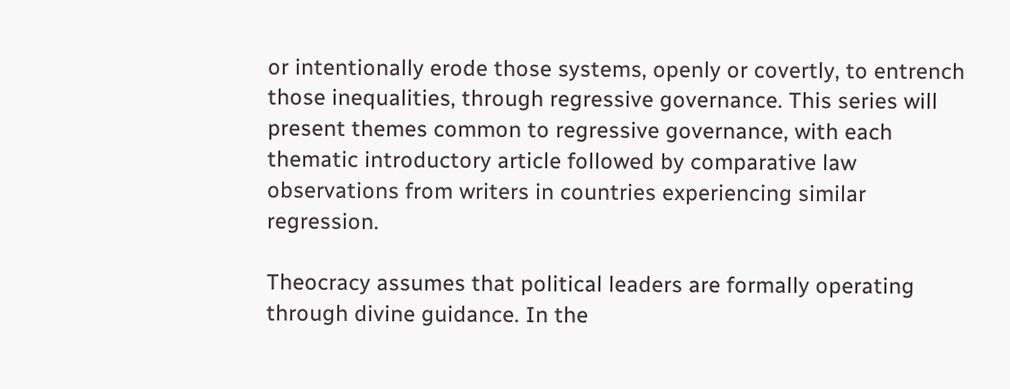or intentionally erode those systems, openly or covertly, to entrench those inequalities, through regressive governance. This series will present themes common to regressive governance, with each thematic introductory article followed by comparative law observations from writers in countries experiencing similar regression.

Theocracy assumes that political leaders are formally operating through divine guidance. In the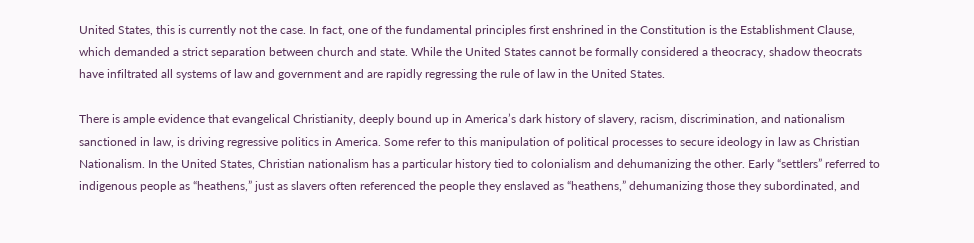United States, this is currently not the case. In fact, one of the fundamental principles first enshrined in the Constitution is the Establishment Clause, which demanded a strict separation between church and state. While the United States cannot be formally considered a theocracy, shadow theocrats have infiltrated all systems of law and government and are rapidly regressing the rule of law in the United States.

There is ample evidence that evangelical Christianity, deeply bound up in America’s dark history of slavery, racism, discrimination, and nationalism sanctioned in law, is driving regressive politics in America. Some refer to this manipulation of political processes to secure ideology in law as Christian Nationalism. In the United States, Christian nationalism has a particular history tied to colonialism and dehumanizing the other. Early “settlers” referred to indigenous people as “heathens,” just as slavers often referenced the people they enslaved as “heathens,” dehumanizing those they subordinated, and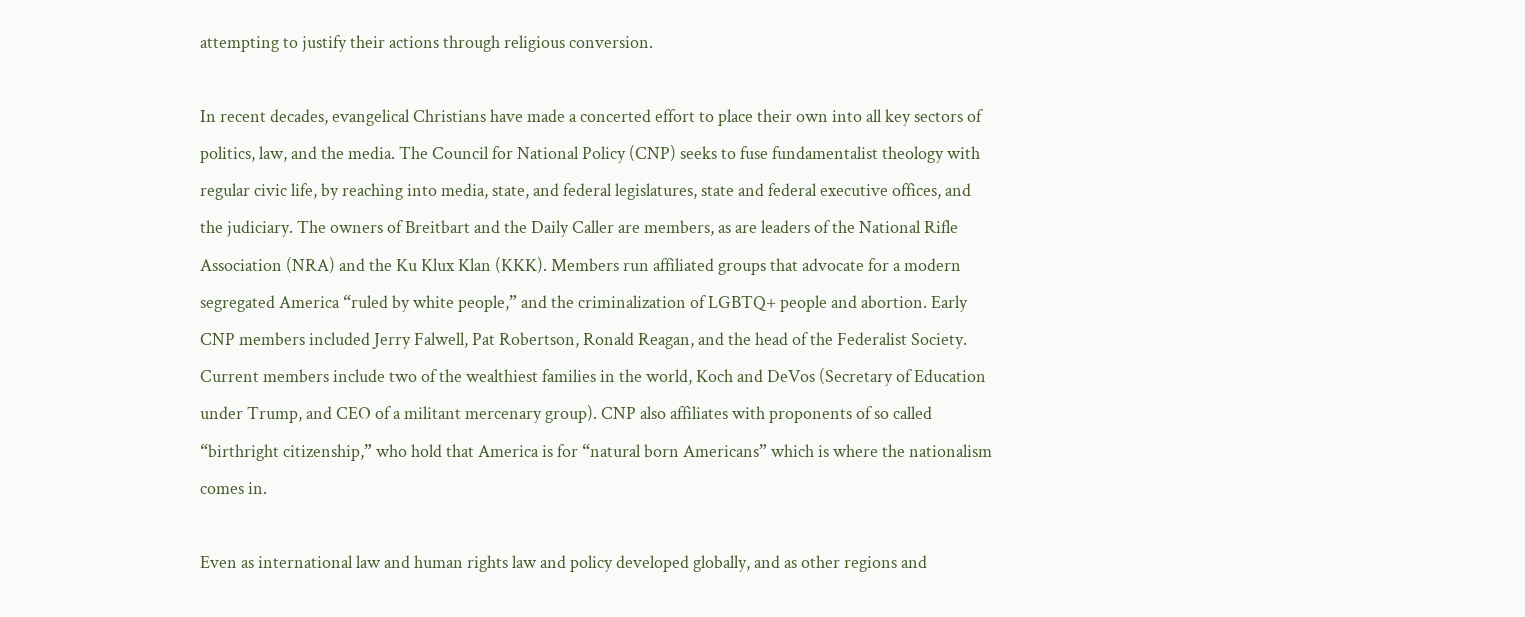attempting to justify their actions through religious conversion.

In recent decades, evangelical Christians have made a concerted effort to place their own into all key sectors of politics, law, and the media. The Council for National Policy (CNP) seeks to fuse fundamentalist theology with regular civic life, by reaching into media, state, and federal legislatures, state and federal executive offices, and the judiciary. The owners of Breitbart and the Daily Caller are members, as are leaders of the National Rifle Association (NRA) and the Ku Klux Klan (KKK). Members run affiliated groups that advocate for a modern segregated America “ruled by white people,” and the criminalization of LGBTQ+ people and abortion. Early CNP members included Jerry Falwell, Pat Robertson, Ronald Reagan, and the head of the Federalist Society. Current members include two of the wealthiest families in the world, Koch and DeVos (Secretary of Education under Trump, and CEO of a militant mercenary group). CNP also affiliates with proponents of so called “birthright citizenship,” who hold that America is for “natural born Americans” which is where the nationalism comes in.

Even as international law and human rights law and policy developed globally, and as other regions and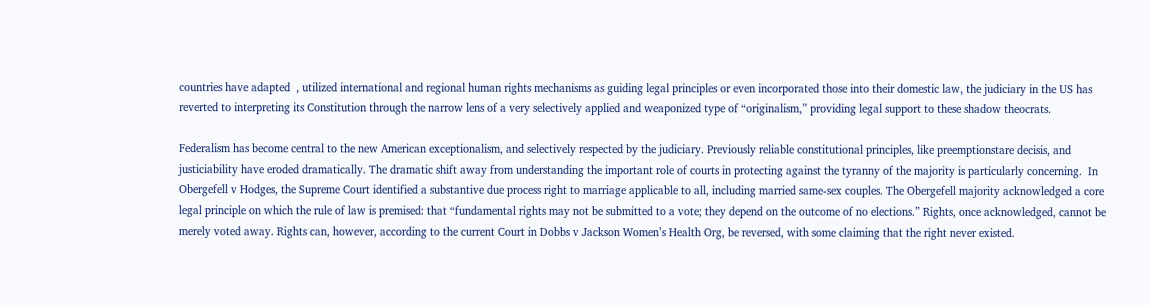countries have adapted  , utilized international and regional human rights mechanisms as guiding legal principles or even incorporated those into their domestic law, the judiciary in the US has reverted to interpreting its Constitution through the narrow lens of a very selectively applied and weaponized type of “originalism,” providing legal support to these shadow theocrats.

Federalism has become central to the new American exceptionalism, and selectively respected by the judiciary. Previously reliable constitutional principles, like preemptionstare decisis, and justiciability have eroded dramatically. The dramatic shift away from understanding the important role of courts in protecting against the tyranny of the majority is particularly concerning.  In Obergefell v Hodges, the Supreme Court identified a substantive due process right to marriage applicable to all, including married same-sex couples. The Obergefell majority acknowledged a core legal principle on which the rule of law is premised: that “fundamental rights may not be submitted to a vote; they depend on the outcome of no elections.” Rights, once acknowledged, cannot be merely voted away. Rights can, however, according to the current Court in Dobbs v Jackson Women’s Health Org, be reversed, with some claiming that the right never existed.